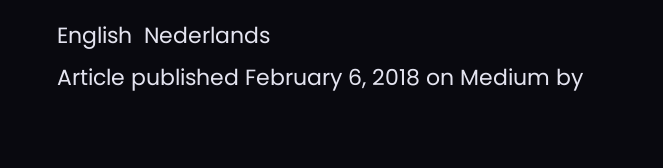English  Nederlands
Article published February 6, 2018 on Medium by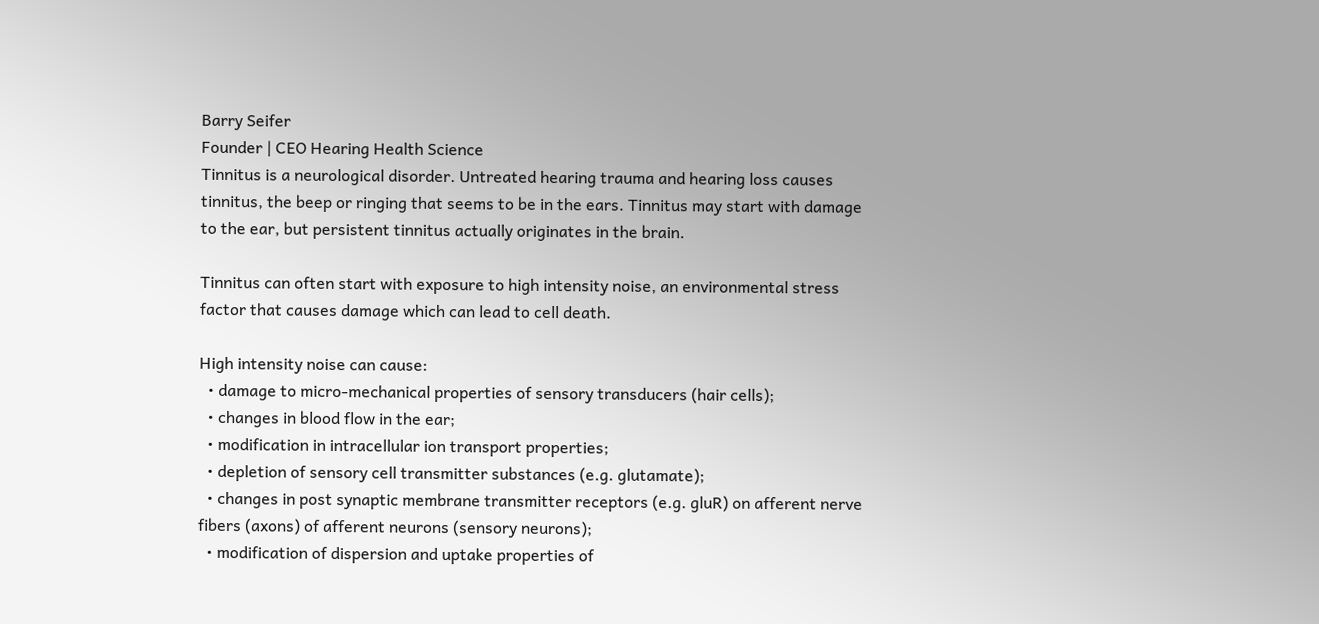Barry Seifer
Founder | CEO Hearing Health Science
Tinnitus is a neurological disorder. Untreated hearing trauma and hearing loss causes tinnitus, the beep or ringing that seems to be in the ears. Tinnitus may start with damage to the ear, but persistent tinnitus actually originates in the brain.

Tinnitus can often start with exposure to high intensity noise, an environmental stress factor that causes damage which can lead to cell death.

High intensity noise can cause:
  • damage to micro-mechanical properties of sensory transducers (hair cells);
  • changes in blood flow in the ear;
  • modification in intracellular ion transport properties;
  • depletion of sensory cell transmitter substances (e.g. glutamate);
  • changes in post synaptic membrane transmitter receptors (e.g. gluR) on afferent nerve fibers (axons) of afferent neurons (sensory neurons);
  • modification of dispersion and uptake properties of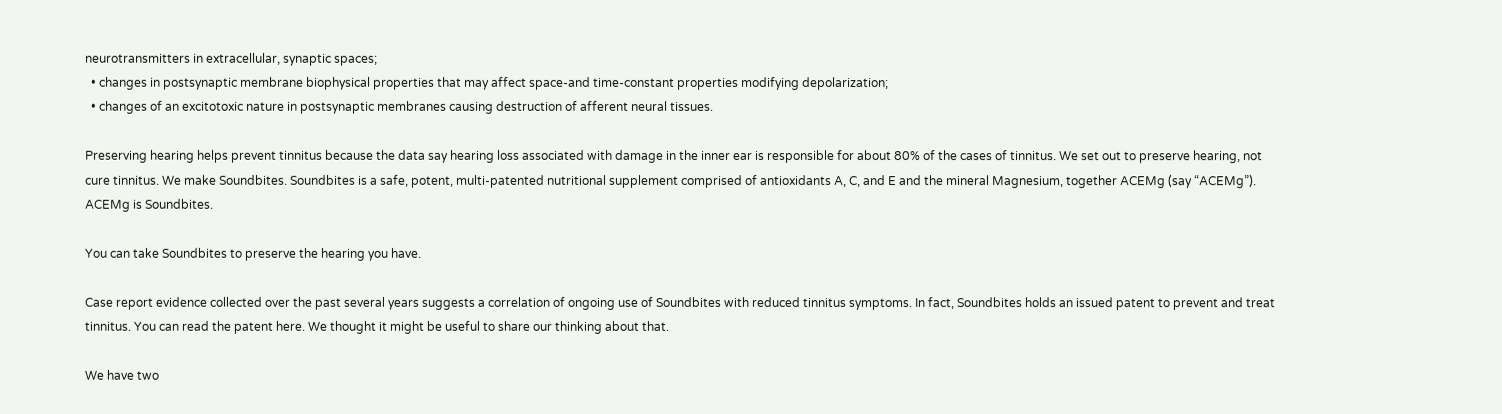neurotransmitters in extracellular, synaptic spaces;
  • changes in postsynaptic membrane biophysical properties that may affect space-and time-constant properties modifying depolarization;
  • changes of an excitotoxic nature in postsynaptic membranes causing destruction of afferent neural tissues.

Preserving hearing helps prevent tinnitus because the data say hearing loss associated with damage in the inner ear is responsible for about 80% of the cases of tinnitus. We set out to preserve hearing, not cure tinnitus. We make Soundbites. Soundbites is a safe, potent, multi-patented nutritional supplement comprised of antioxidants A, C, and E and the mineral Magnesium, together ACEMg (say “ACEMg”). ACEMg is Soundbites.

You can take Soundbites to preserve the hearing you have.

Case report evidence collected over the past several years suggests a correlation of ongoing use of Soundbites with reduced tinnitus symptoms. In fact, Soundbites holds an issued patent to prevent and treat tinnitus. You can read the patent here. We thought it might be useful to share our thinking about that.

We have two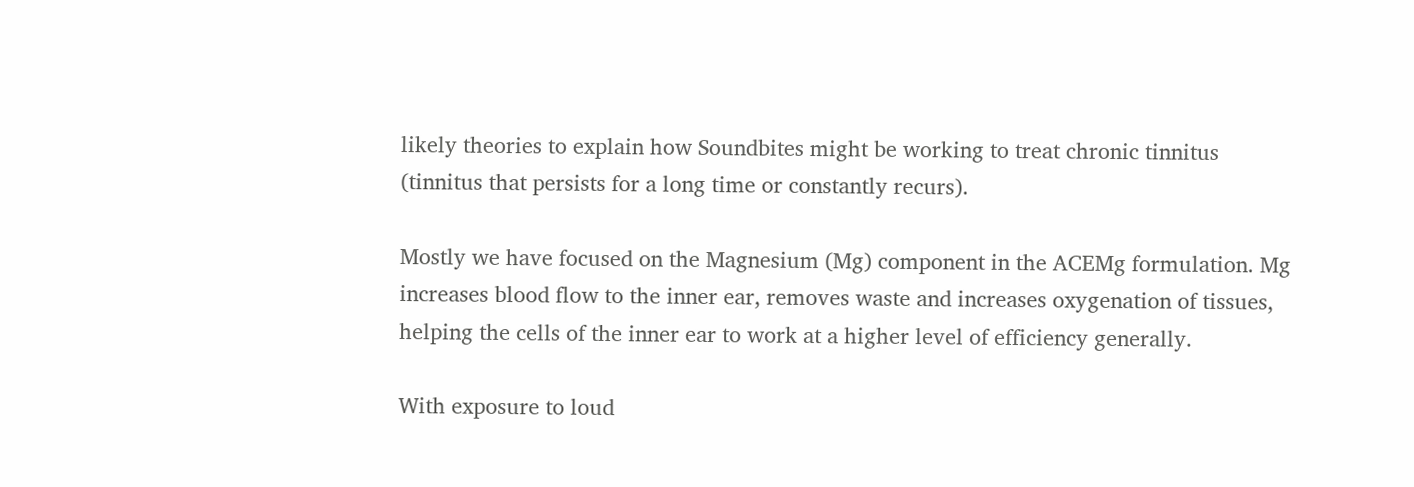likely theories to explain how Soundbites might be working to treat chronic tinnitus (tinnitus that persists for a long time or constantly recurs).

Mostly we have focused on the Magnesium (Mg) component in the ACEMg formulation. Mg increases blood flow to the inner ear, removes waste and increases oxygenation of tissues, helping the cells of the inner ear to work at a higher level of efficiency generally.

With exposure to loud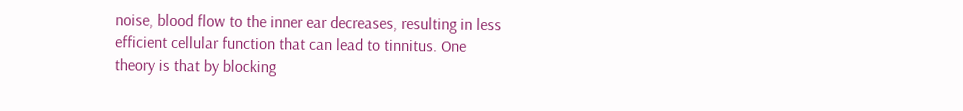noise, blood flow to the inner ear decreases, resulting in less efficient cellular function that can lead to tinnitus. One theory is that by blocking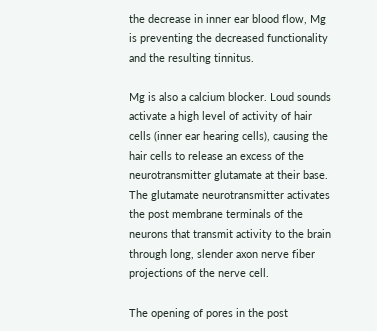the decrease in inner ear blood flow, Mg is preventing the decreased functionality and the resulting tinnitus.

Mg is also a calcium blocker. Loud sounds activate a high level of activity of hair cells (inner ear hearing cells), causing the hair cells to release an excess of the neurotransmitter glutamate at their base. The glutamate neurotransmitter activates the post membrane terminals of the neurons that transmit activity to the brain through long, slender axon nerve fiber projections of the nerve cell.

The opening of pores in the post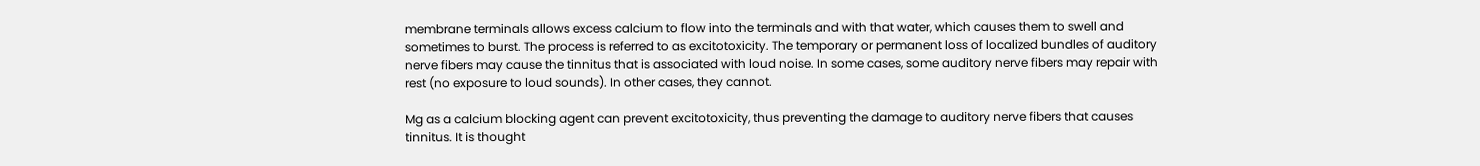membrane terminals allows excess calcium to flow into the terminals and with that water, which causes them to swell and sometimes to burst. The process is referred to as excitotoxicity. The temporary or permanent loss of localized bundles of auditory nerve fibers may cause the tinnitus that is associated with loud noise. In some cases, some auditory nerve fibers may repair with rest (no exposure to loud sounds). In other cases, they cannot.

Mg as a calcium blocking agent can prevent excitotoxicity, thus preventing the damage to auditory nerve fibers that causes tinnitus. It is thought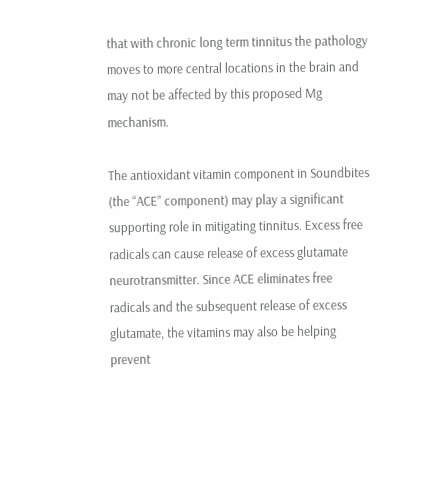that with chronic long term tinnitus the pathology moves to more central locations in the brain and may not be affected by this proposed Mg mechanism.

The antioxidant vitamin component in Soundbites (the “ACE” component) may play a significant supporting role in mitigating tinnitus. Excess free radicals can cause release of excess glutamate neurotransmitter. Since ACE eliminates free radicals and the subsequent release of excess glutamate, the vitamins may also be helping prevent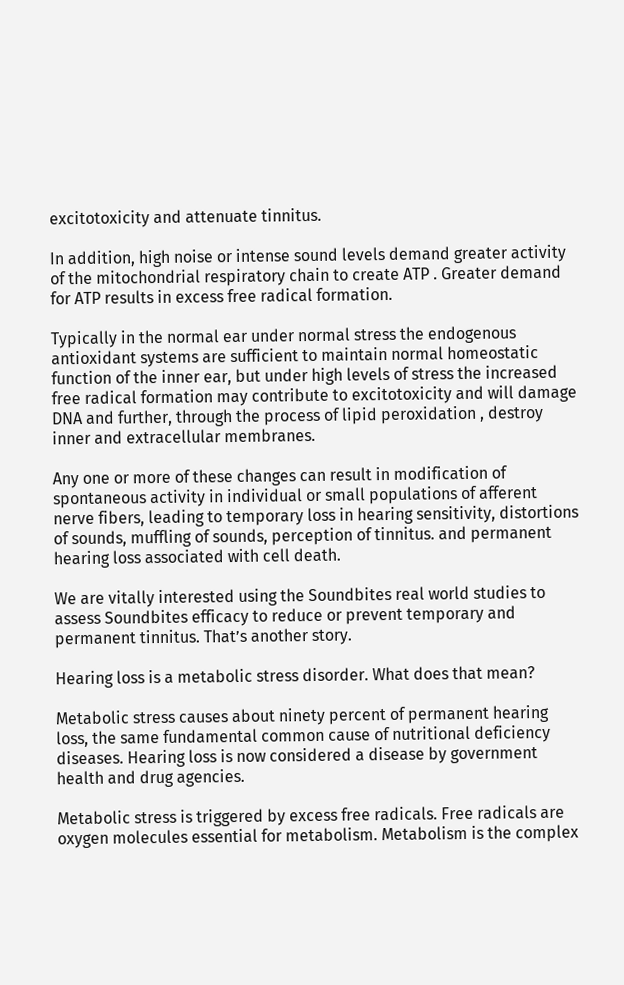excitotoxicity and attenuate tinnitus.

In addition, high noise or intense sound levels demand greater activity of the mitochondrial respiratory chain to create ATP . Greater demand for ATP results in excess free radical formation.

Typically in the normal ear under normal stress the endogenous antioxidant systems are sufficient to maintain normal homeostatic function of the inner ear, but under high levels of stress the increased free radical formation may contribute to excitotoxicity and will damage DNA and further, through the process of lipid peroxidation , destroy inner and extracellular membranes.

Any one or more of these changes can result in modification of spontaneous activity in individual or small populations of afferent nerve fibers, leading to temporary loss in hearing sensitivity, distortions of sounds, muffling of sounds, perception of tinnitus. and permanent hearing loss associated with cell death.

We are vitally interested using the Soundbites real world studies to assess Soundbites efficacy to reduce or prevent temporary and permanent tinnitus. That’s another story.

Hearing loss is a metabolic stress disorder. What does that mean?

Metabolic stress causes about ninety percent of permanent hearing loss, the same fundamental common cause of nutritional deficiency diseases. Hearing loss is now considered a disease by government health and drug agencies.

Metabolic stress is triggered by excess free radicals. Free radicals are oxygen molecules essential for metabolism. Metabolism is the complex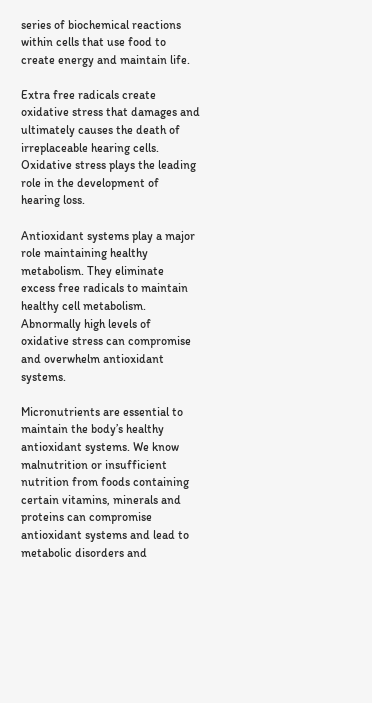series of biochemical reactions within cells that use food to create energy and maintain life.

Extra free radicals create oxidative stress that damages and ultimately causes the death of irreplaceable hearing cells. Oxidative stress plays the leading role in the development of hearing loss.

Antioxidant systems play a major role maintaining healthy metabolism. They eliminate excess free radicals to maintain healthy cell metabolism. Abnormally high levels of oxidative stress can compromise and overwhelm antioxidant systems.

Micronutrients are essential to maintain the body’s healthy antioxidant systems. We know malnutrition or insufficient nutrition from foods containing certain vitamins, minerals and proteins can compromise antioxidant systems and lead to metabolic disorders and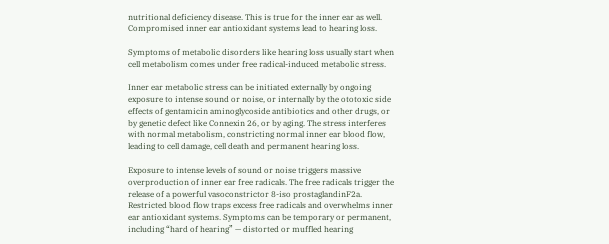nutritional deficiency disease. This is true for the inner ear as well. Compromised inner ear antioxidant systems lead to hearing loss.

Symptoms of metabolic disorders like hearing loss usually start when cell metabolism comes under free radical-induced metabolic stress.

Inner ear metabolic stress can be initiated externally by ongoing exposure to intense sound or noise, or internally by the ototoxic side effects of gentamicin aminoglycoside antibiotics and other drugs, or by genetic defect like Connexin 26, or by aging. The stress interferes with normal metabolism, constricting normal inner ear blood flow, leading to cell damage, cell death and permanent hearing loss.

Exposure to intense levels of sound or noise triggers massive overproduction of inner ear free radicals. The free radicals trigger the release of a powerful vasoconstrictor 8-iso prostaglandinF2a. Restricted blood flow traps excess free radicals and overwhelms inner ear antioxidant systems. Symptoms can be temporary or permanent, including “hard of hearing” — distorted or muffled hearing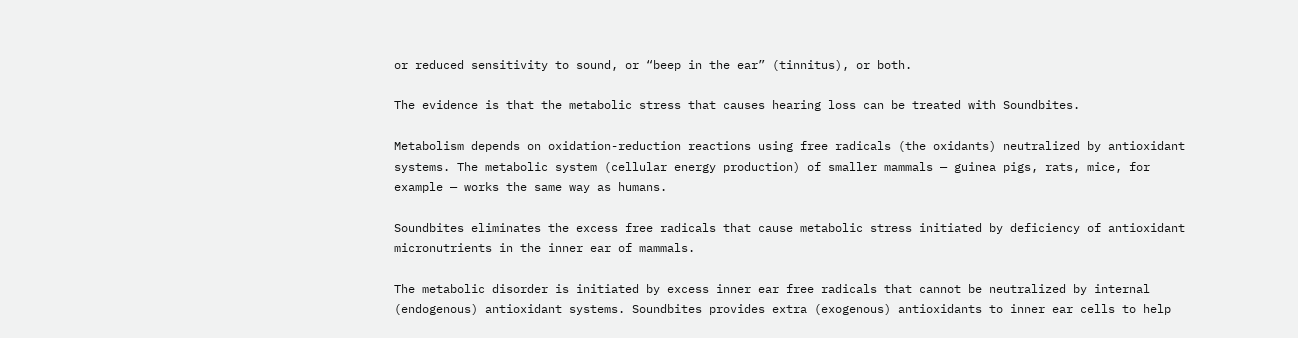or reduced sensitivity to sound, or “beep in the ear” (tinnitus), or both.

The evidence is that the metabolic stress that causes hearing loss can be treated with Soundbites.

Metabolism depends on oxidation-reduction reactions using free radicals (the oxidants) neutralized by antioxidant systems. The metabolic system (cellular energy production) of smaller mammals — guinea pigs, rats, mice, for example — works the same way as humans.

Soundbites eliminates the excess free radicals that cause metabolic stress initiated by deficiency of antioxidant micronutrients in the inner ear of mammals.

The metabolic disorder is initiated by excess inner ear free radicals that cannot be neutralized by internal (endogenous) antioxidant systems. Soundbites provides extra (exogenous) antioxidants to inner ear cells to help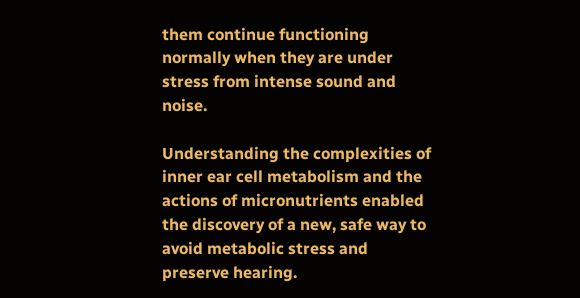them continue functioning normally when they are under stress from intense sound and noise.

Understanding the complexities of inner ear cell metabolism and the actions of micronutrients enabled the discovery of a new, safe way to avoid metabolic stress and preserve hearing.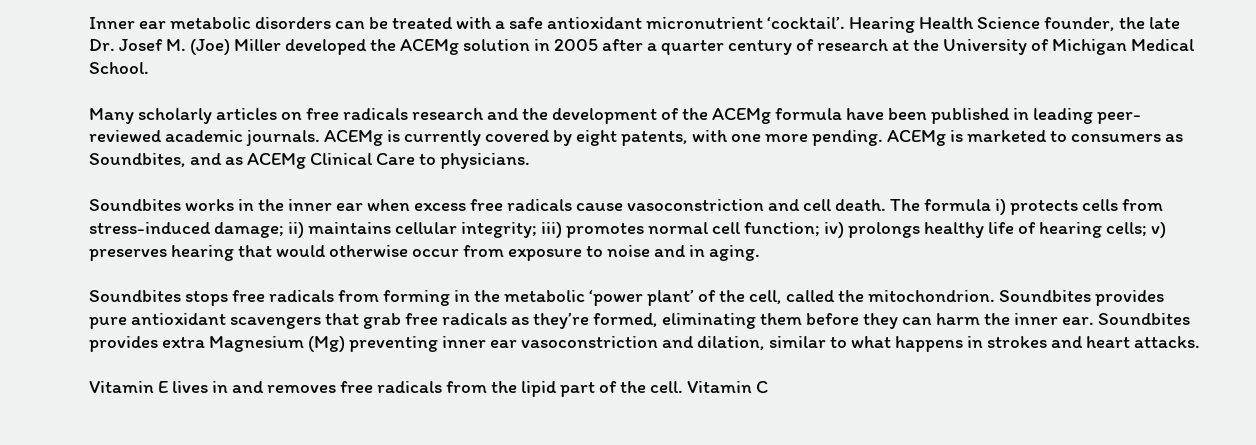Inner ear metabolic disorders can be treated with a safe antioxidant micronutrient ‘cocktail’. Hearing Health Science founder, the late Dr. Josef M. (Joe) Miller developed the ACEMg solution in 2005 after a quarter century of research at the University of Michigan Medical School.

Many scholarly articles on free radicals research and the development of the ACEMg formula have been published in leading peer-reviewed academic journals. ACEMg is currently covered by eight patents, with one more pending. ACEMg is marketed to consumers as Soundbites, and as ACEMg Clinical Care to physicians.

Soundbites works in the inner ear when excess free radicals cause vasoconstriction and cell death. The formula i) protects cells from stress-induced damage; ii) maintains cellular integrity; iii) promotes normal cell function; iv) prolongs healthy life of hearing cells; v) preserves hearing that would otherwise occur from exposure to noise and in aging.

Soundbites stops free radicals from forming in the metabolic ‘power plant’ of the cell, called the mitochondrion. Soundbites provides pure antioxidant scavengers that grab free radicals as they’re formed, eliminating them before they can harm the inner ear. Soundbites provides extra Magnesium (Mg) preventing inner ear vasoconstriction and dilation, similar to what happens in strokes and heart attacks.

Vitamin E lives in and removes free radicals from the lipid part of the cell. Vitamin C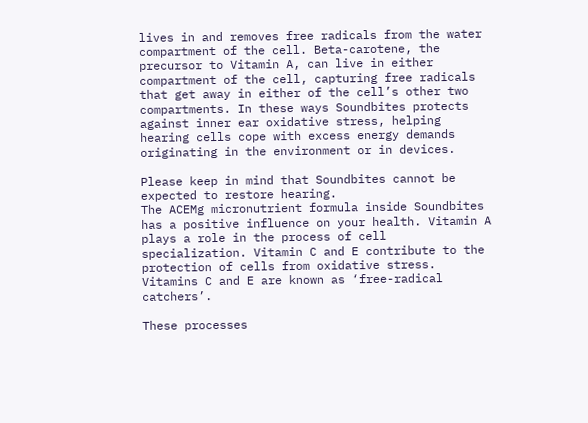lives in and removes free radicals from the water compartment of the cell. Beta-carotene, the precursor to Vitamin A, can live in either compartment of the cell, capturing free radicals that get away in either of the cell’s other two compartments. In these ways Soundbites protects against inner ear oxidative stress, helping hearing cells cope with excess energy demands originating in the environment or in devices.

Please keep in mind that Soundbites cannot be expected to restore hearing.
The ACEMg micronutrient formula inside Soundbites has a positive influence on your health. Vitamin A plays a role in the process of cell specialization. Vitamin C and E contribute to the protection of cells from oxidative stress. Vitamins C and E are known as ‘free-radical catchers’.

These processes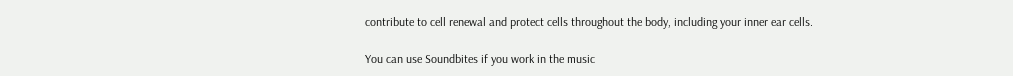contribute to cell renewal and protect cells throughout the body, including your inner ear cells.

You can use Soundbites if you work in the music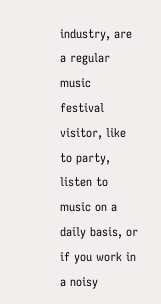industry, are a regular music festival visitor, like to party, listen to music on a daily basis, or if you work in a noisy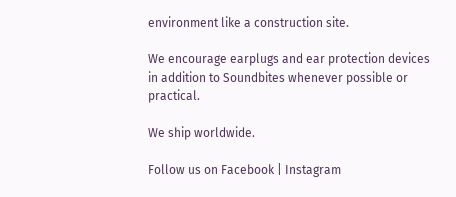environment like a construction site.

We encourage earplugs and ear protection devices in addition to Soundbites whenever possible or practical.

We ship worldwide.

Follow us on Facebook | Instagram